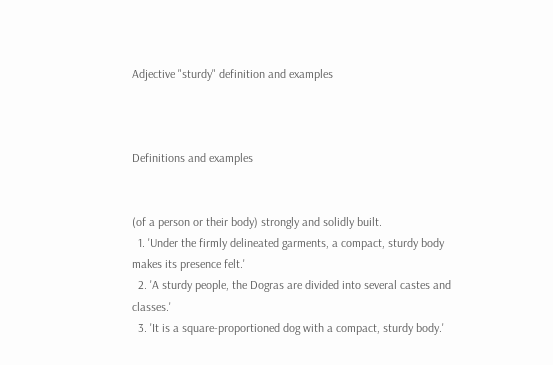Adjective "sturdy" definition and examples



Definitions and examples


(of a person or their body) strongly and solidly built.
  1. 'Under the firmly delineated garments, a compact, sturdy body makes its presence felt.'
  2. 'A sturdy people, the Dogras are divided into several castes and classes.'
  3. 'It is a square-proportioned dog with a compact, sturdy body.'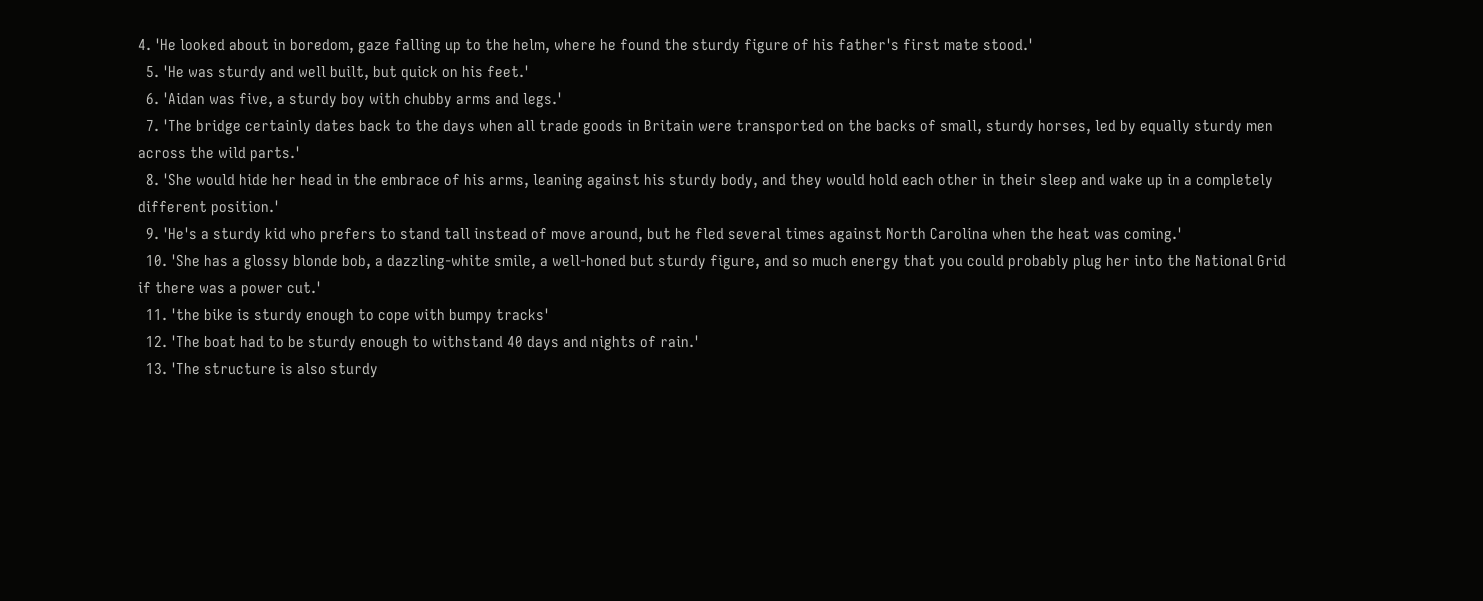4. 'He looked about in boredom, gaze falling up to the helm, where he found the sturdy figure of his father's first mate stood.'
  5. 'He was sturdy and well built, but quick on his feet.'
  6. 'Aidan was five, a sturdy boy with chubby arms and legs.'
  7. 'The bridge certainly dates back to the days when all trade goods in Britain were transported on the backs of small, sturdy horses, led by equally sturdy men across the wild parts.'
  8. 'She would hide her head in the embrace of his arms, leaning against his sturdy body, and they would hold each other in their sleep and wake up in a completely different position.'
  9. 'He's a sturdy kid who prefers to stand tall instead of move around, but he fled several times against North Carolina when the heat was coming.'
  10. 'She has a glossy blonde bob, a dazzling-white smile, a well-honed but sturdy figure, and so much energy that you could probably plug her into the National Grid if there was a power cut.'
  11. 'the bike is sturdy enough to cope with bumpy tracks'
  12. 'The boat had to be sturdy enough to withstand 40 days and nights of rain.'
  13. 'The structure is also sturdy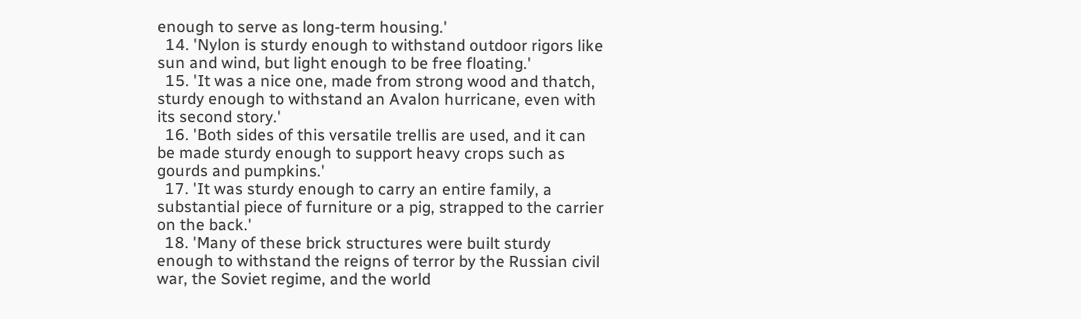enough to serve as long-term housing.'
  14. 'Nylon is sturdy enough to withstand outdoor rigors like sun and wind, but light enough to be free floating.'
  15. 'It was a nice one, made from strong wood and thatch, sturdy enough to withstand an Avalon hurricane, even with its second story.'
  16. 'Both sides of this versatile trellis are used, and it can be made sturdy enough to support heavy crops such as gourds and pumpkins.'
  17. 'It was sturdy enough to carry an entire family, a substantial piece of furniture or a pig, strapped to the carrier on the back.'
  18. 'Many of these brick structures were built sturdy enough to withstand the reigns of terror by the Russian civil war, the Soviet regime, and the world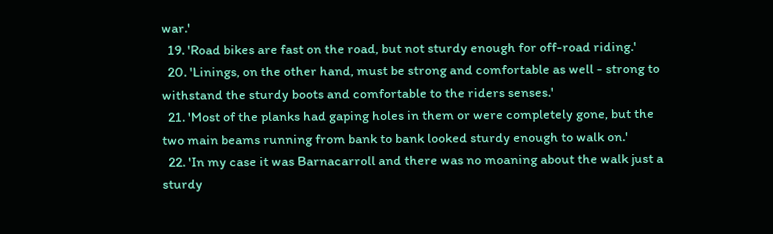war.'
  19. 'Road bikes are fast on the road, but not sturdy enough for off-road riding.'
  20. 'Linings, on the other hand, must be strong and comfortable as well - strong to withstand the sturdy boots and comfortable to the riders senses.'
  21. 'Most of the planks had gaping holes in them or were completely gone, but the two main beams running from bank to bank looked sturdy enough to walk on.'
  22. 'In my case it was Barnacarroll and there was no moaning about the walk just a sturdy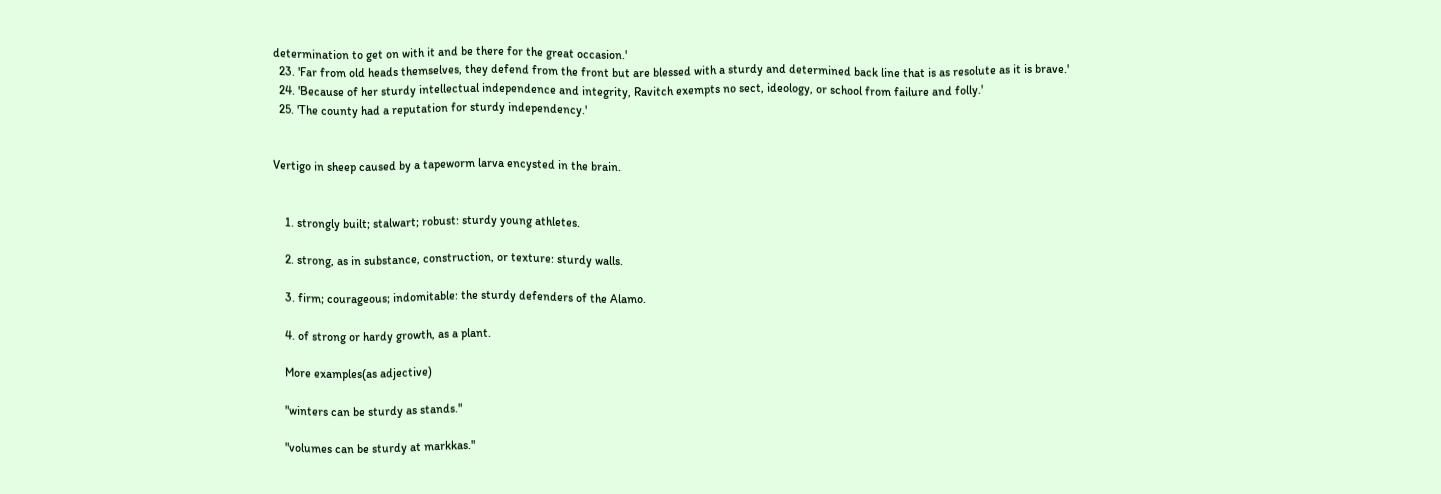determination to get on with it and be there for the great occasion.'
  23. 'Far from old heads themselves, they defend from the front but are blessed with a sturdy and determined back line that is as resolute as it is brave.'
  24. 'Because of her sturdy intellectual independence and integrity, Ravitch exempts no sect, ideology, or school from failure and folly.'
  25. 'The county had a reputation for sturdy independency.'


Vertigo in sheep caused by a tapeworm larva encysted in the brain.


    1. strongly built; stalwart; robust: sturdy young athletes.

    2. strong, as in substance, construction, or texture: sturdy walls.

    3. firm; courageous; indomitable: the sturdy defenders of the Alamo.

    4. of strong or hardy growth, as a plant.

    More examples(as adjective)

    "winters can be sturdy as stands."

    "volumes can be sturdy at markkas."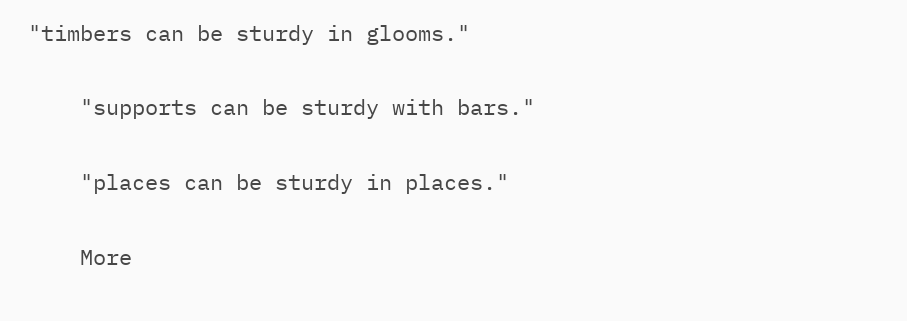"timbers can be sturdy in glooms."

    "supports can be sturdy with bars."

    "places can be sturdy in places."

    More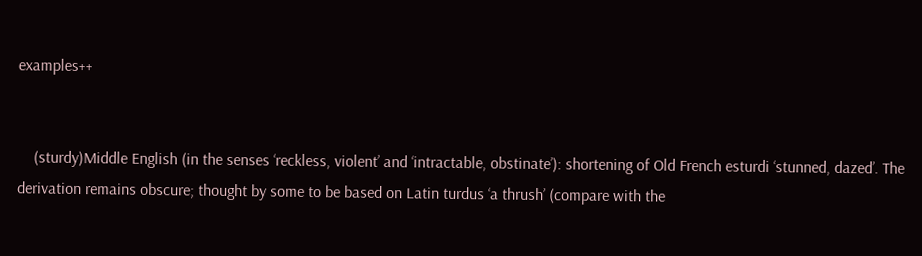examples++


    (sturdy)Middle English (in the senses ‘reckless, violent’ and ‘intractable, obstinate’): shortening of Old French esturdi ‘stunned, dazed’. The derivation remains obscure; thought by some to be based on Latin turdus ‘a thrush’ (compare with the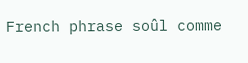French phrase soûl comme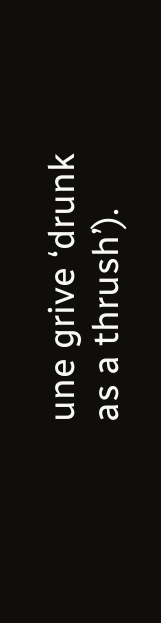une grive ‘drunk as a thrush’).